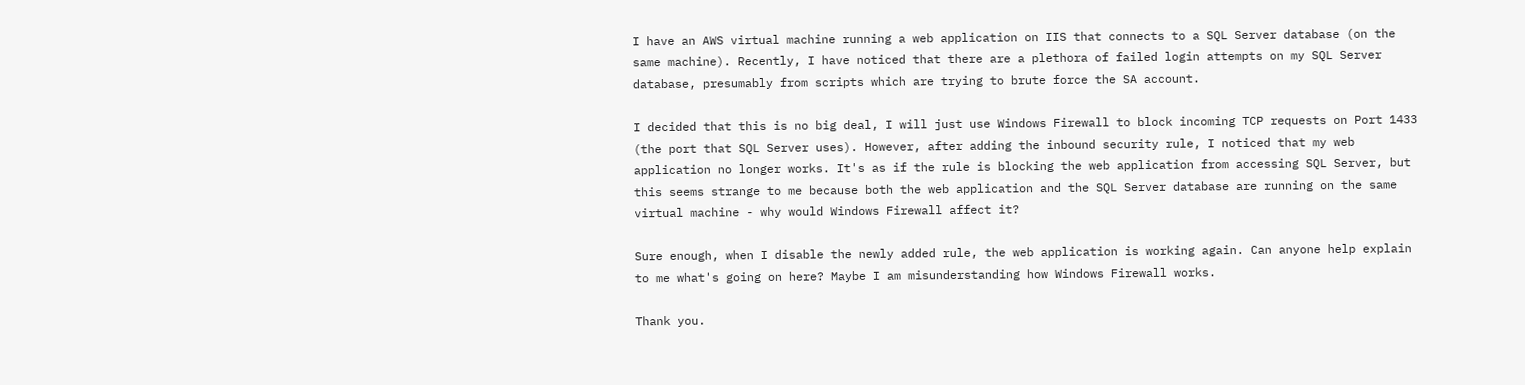I have an AWS virtual machine running a web application on IIS that connects to a SQL Server database (on the same machine). Recently, I have noticed that there are a plethora of failed login attempts on my SQL Server database, presumably from scripts which are trying to brute force the SA account.

I decided that this is no big deal, I will just use Windows Firewall to block incoming TCP requests on Port 1433 (the port that SQL Server uses). However, after adding the inbound security rule, I noticed that my web application no longer works. It's as if the rule is blocking the web application from accessing SQL Server, but this seems strange to me because both the web application and the SQL Server database are running on the same virtual machine - why would Windows Firewall affect it?

Sure enough, when I disable the newly added rule, the web application is working again. Can anyone help explain to me what's going on here? Maybe I am misunderstanding how Windows Firewall works.

Thank you.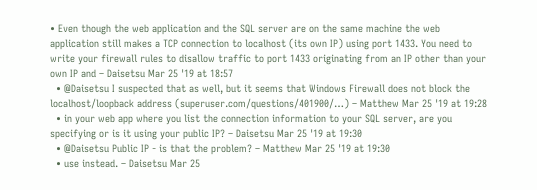• Even though the web application and the SQL server are on the same machine the web application still makes a TCP connection to localhost (its own IP) using port 1433. You need to write your firewall rules to disallow traffic to port 1433 originating from an IP other than your own IP and – Daisetsu Mar 25 '19 at 18:57
  • @Daisetsu I suspected that as well, but it seems that Windows Firewall does not block the localhost/loopback address (superuser.com/questions/401900/…) – Matthew Mar 25 '19 at 19:28
  • in your web app where you list the connection information to your SQL server, are you specifying or is it using your public IP? – Daisetsu Mar 25 '19 at 19:30
  • @Daisetsu Public IP - is that the problem? – Matthew Mar 25 '19 at 19:30
  • use instead. – Daisetsu Mar 25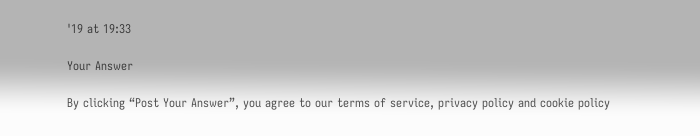'19 at 19:33

Your Answer

By clicking “Post Your Answer”, you agree to our terms of service, privacy policy and cookie policy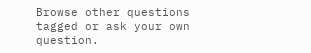Browse other questions tagged or ask your own question.